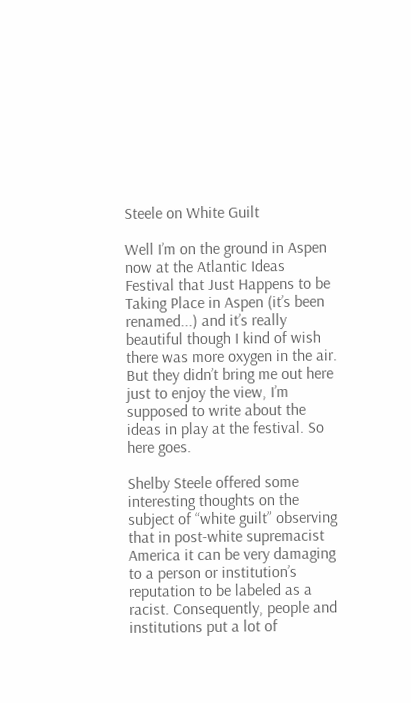Steele on White Guilt

Well I’m on the ground in Aspen now at the Atlantic Ideas Festival that Just Happens to be Taking Place in Aspen (it’s been renamed...) and it’s really beautiful though I kind of wish there was more oxygen in the air. But they didn’t bring me out here just to enjoy the view, I’m supposed to write about the ideas in play at the festival. So here goes.

Shelby Steele offered some interesting thoughts on the subject of “white guilt” observing that in post-white supremacist America it can be very damaging to a person or institution’s reputation to be labeled as a racist. Consequently, people and institutions put a lot of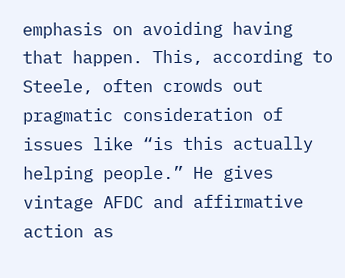emphasis on avoiding having that happen. This, according to Steele, often crowds out pragmatic consideration of issues like “is this actually helping people.” He gives vintage AFDC and affirmative action as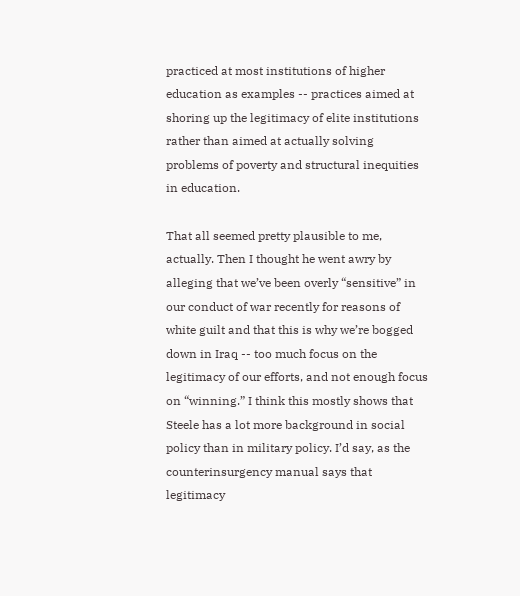practiced at most institutions of higher education as examples -- practices aimed at shoring up the legitimacy of elite institutions rather than aimed at actually solving problems of poverty and structural inequities in education.

That all seemed pretty plausible to me, actually. Then I thought he went awry by alleging that we’ve been overly “sensitive” in our conduct of war recently for reasons of white guilt and that this is why we’re bogged down in Iraq -- too much focus on the legitimacy of our efforts, and not enough focus on “winning.” I think this mostly shows that Steele has a lot more background in social policy than in military policy. I’d say, as the counterinsurgency manual says that legitimacy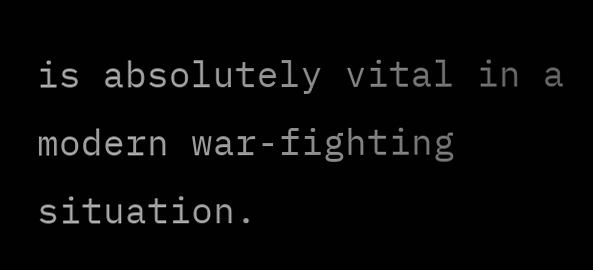is absolutely vital in a modern war-fighting situation.